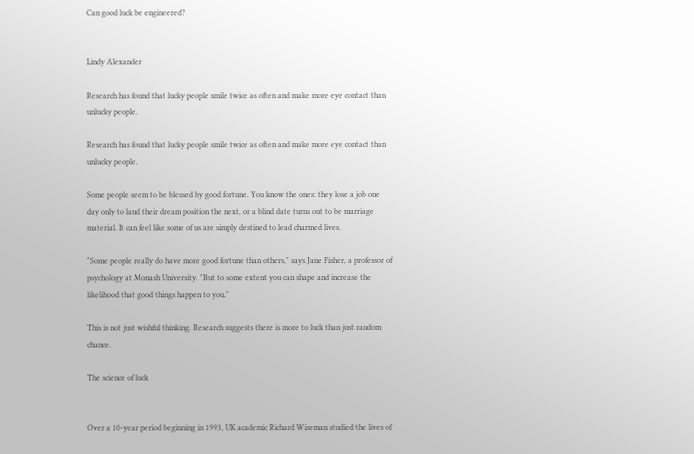Can good luck be engineered?


Lindy Alexander

Research has found that lucky people smile twice as often and make more eye contact than unlucky people.

Research has found that lucky people smile twice as often and make more eye contact than unlucky people.

Some people seem to be blessed by good fortune. You know the ones: they lose a job one day only to land their dream position the next, or a blind date turns out to be marriage material. It can feel like some of us are simply destined to lead charmed lives.

"Some people really do have more good fortune than others," says Jane Fisher, a professor of psychology at Monash University. "But to some extent you can shape and increase the likelihood that good things happen to you."

This is not just wishful thinking. Research suggests there is more to luck than just random chance.

The science of luck


Over a 10-year period beginning in 1993, UK academic Richard Wiseman studied the lives of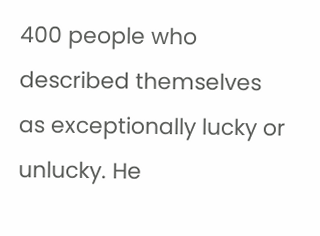400 people who described themselves as exceptionally lucky or unlucky. He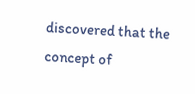discovered that the concept of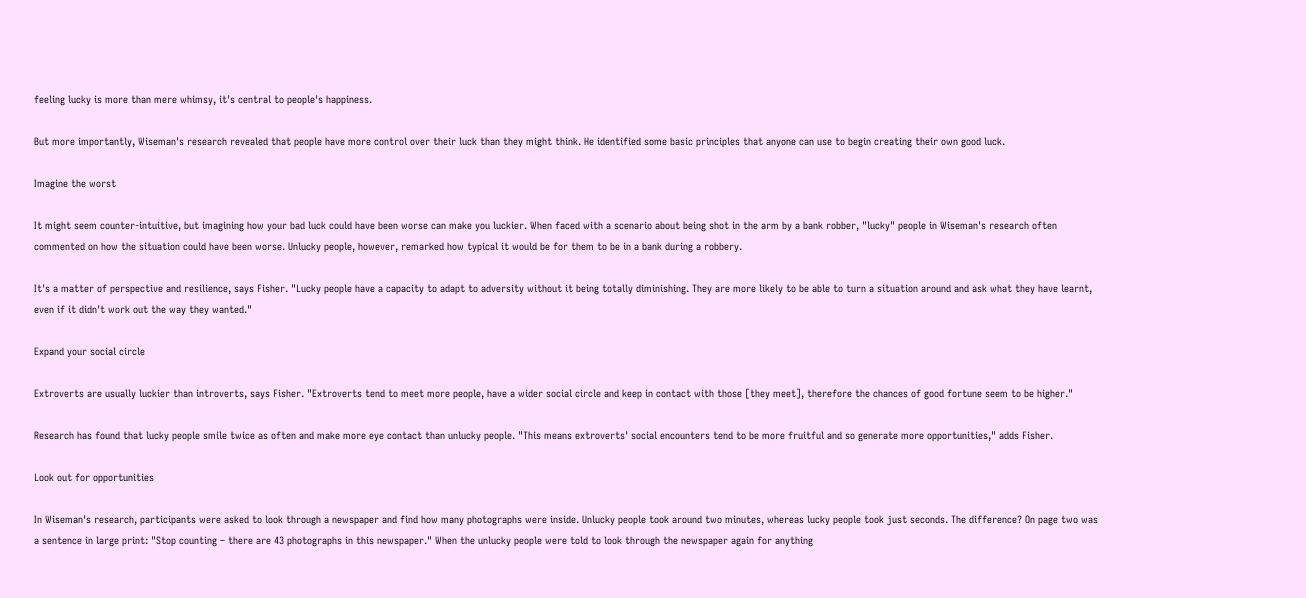feeling lucky is more than mere whimsy, it's central to people's happiness.

But more importantly, Wiseman's research revealed that people have more control over their luck than they might think. He identified some basic principles that anyone can use to begin creating their own good luck.

Imagine the worst

It might seem counter-intuitive, but imagining how your bad luck could have been worse can make you luckier. When faced with a scenario about being shot in the arm by a bank robber, "lucky" people in Wiseman's research often commented on how the situation could have been worse. Unlucky people, however, remarked how typical it would be for them to be in a bank during a robbery.

It's a matter of perspective and resilience, says Fisher. "Lucky people have a capacity to adapt to adversity without it being totally diminishing. They are more likely to be able to turn a situation around and ask what they have learnt, even if it didn't work out the way they wanted."

Expand your social circle

Extroverts are usually luckier than introverts, says Fisher. "Extroverts tend to meet more people, have a wider social circle and keep in contact with those [they meet], therefore the chances of good fortune seem to be higher."

Research has found that lucky people smile twice as often and make more eye contact than unlucky people. "This means extroverts' social encounters tend to be more fruitful and so generate more opportunities," adds Fisher.

Look out for opportunities

In Wiseman's research, participants were asked to look through a newspaper and find how many photographs were inside. Unlucky people took around two minutes, whereas lucky people took just seconds. The difference? On page two was a sentence in large print: "Stop counting – there are 43 photographs in this newspaper." When the unlucky people were told to look through the newspaper again for anything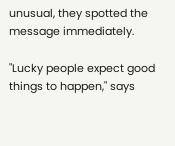unusual, they spotted the message immediately.

"Lucky people expect good things to happen," says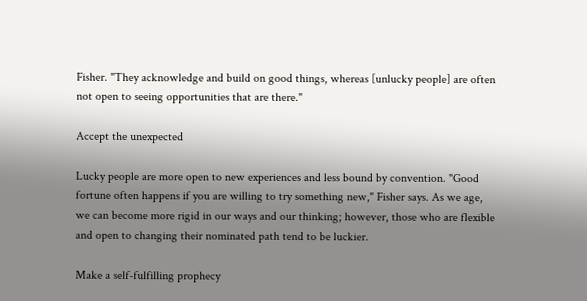Fisher. "They acknowledge and build on good things, whereas [unlucky people] are often not open to seeing opportunities that are there."

Accept the unexpected

Lucky people are more open to new experiences and less bound by convention. "Good fortune often happens if you are willing to try something new," Fisher says. As we age, we can become more rigid in our ways and our thinking; however, those who are flexible and open to changing their nominated path tend to be luckier.

Make a self-fulfilling prophecy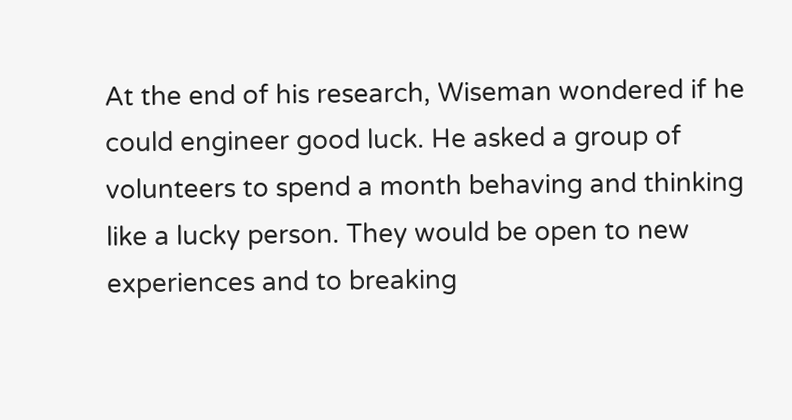At the end of his research, Wiseman wondered if he could engineer good luck. He asked a group of volunteers to spend a month behaving and thinking like a lucky person. They would be open to new experiences and to breaking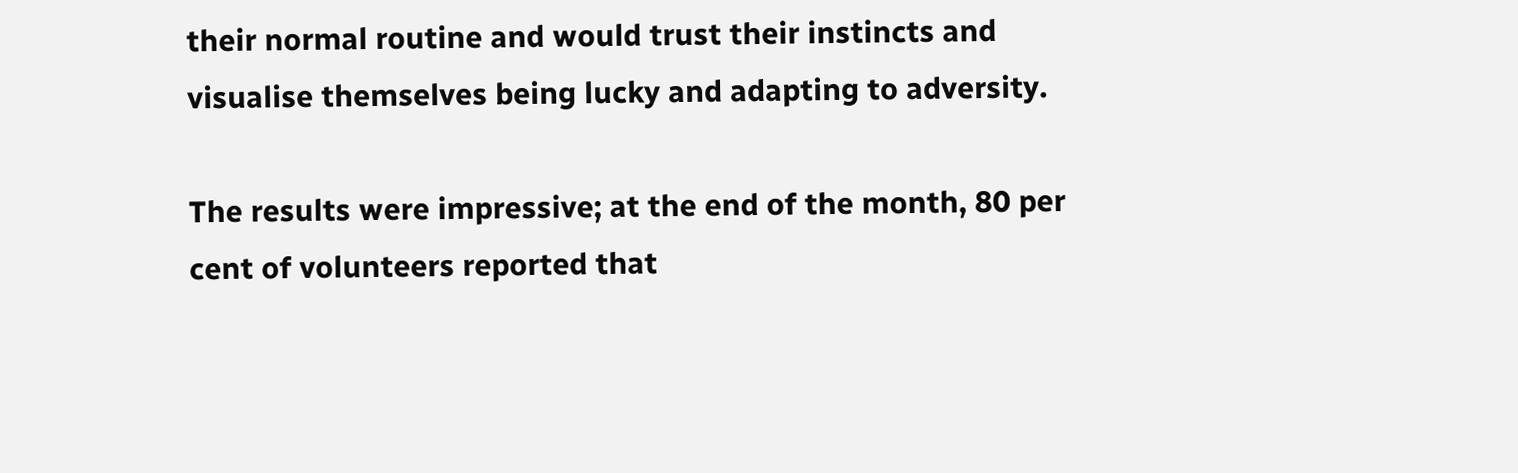their normal routine and would trust their instincts and visualise themselves being lucky and adapting to adversity.

The results were impressive; at the end of the month, 80 per cent of volunteers reported that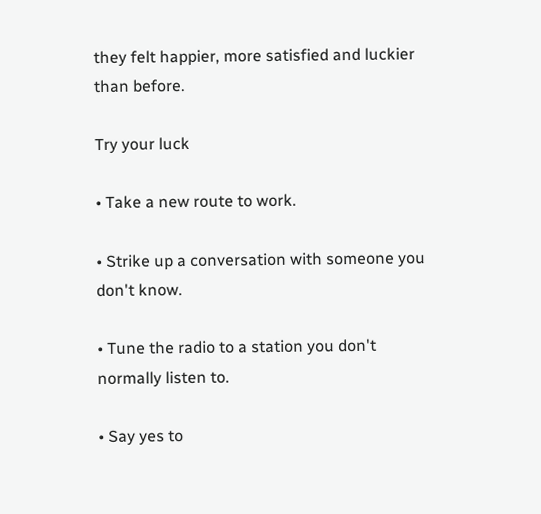they felt happier, more satisfied and luckier than before.

Try your luck

• Take a new route to work.

• Strike up a conversation with someone you don't know.

• Tune the radio to a station you don't normally listen to.

• Say yes to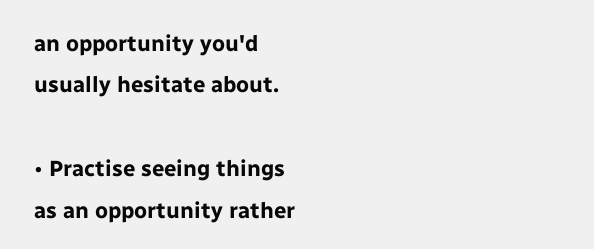an opportunity you'd usually hesitate about.

• Practise seeing things as an opportunity rather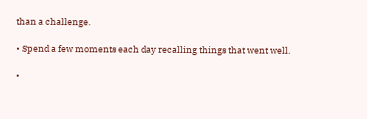than a challenge.

• Spend a few moments each day recalling things that went well.

•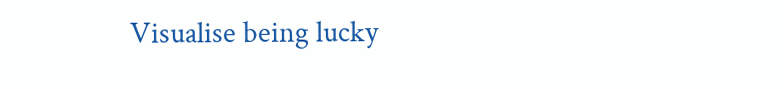Visualise being lucky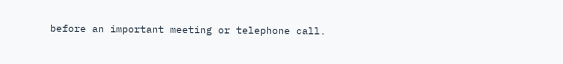before an important meeting or telephone call.